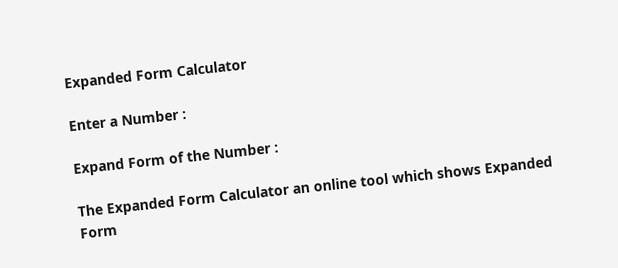Expanded Form Calculator

Enter a Number :

Expand Form of the Number :

The Expanded Form Calculator an online tool which shows Expanded Form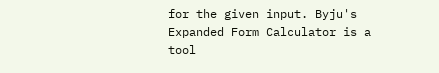for the given input. Byju's Expanded Form Calculator is a tool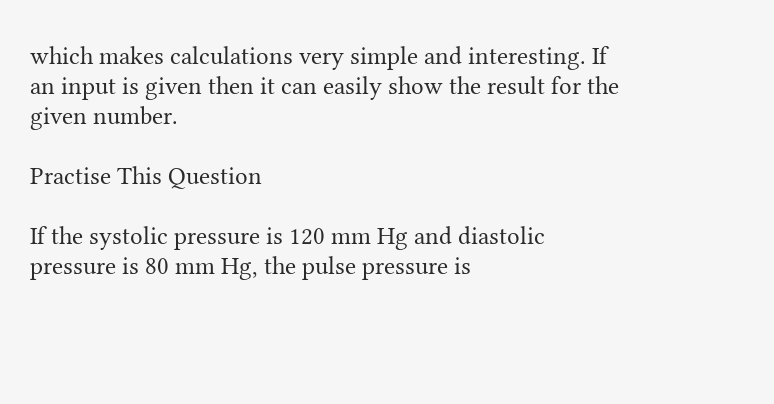which makes calculations very simple and interesting. If an input is given then it can easily show the result for the given number.

Practise This Question

If the systolic pressure is 120 mm Hg and diastolic pressure is 80 mm Hg, the pulse pressure is